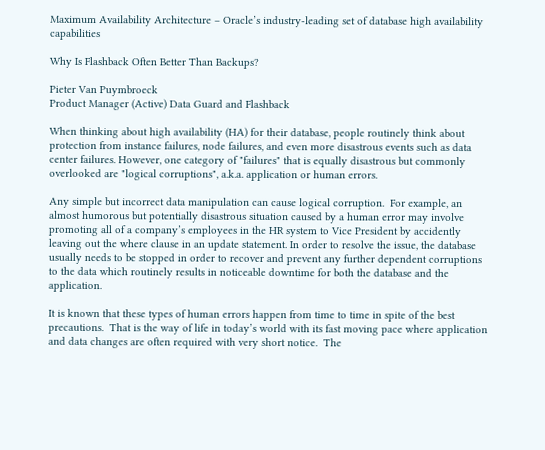Maximum Availability Architecture – Oracle’s industry-leading set of database high availability capabilities

Why Is Flashback Often Better Than Backups?

Pieter Van Puymbroeck
Product Manager (Active) Data Guard and Flashback

When thinking about high availability (HA) for their database, people routinely think about protection from instance failures, node failures, and even more disastrous events such as data center failures. However, one category of "failures" that is equally disastrous but commonly overlooked are "logical corruptions", a.k.a. application or human errors.

Any simple but incorrect data manipulation can cause logical corruption.  For example, an almost humorous but potentially disastrous situation caused by a human error may involve promoting all of a company’s employees in the HR system to Vice President by accidently leaving out the where clause in an update statement. In order to resolve the issue, the database usually needs to be stopped in order to recover and prevent any further dependent corruptions to the data which routinely results in noticeable downtime for both the database and the application.

It is known that these types of human errors happen from time to time in spite of the best precautions.  That is the way of life in today’s world with its fast moving pace where application and data changes are often required with very short notice.  The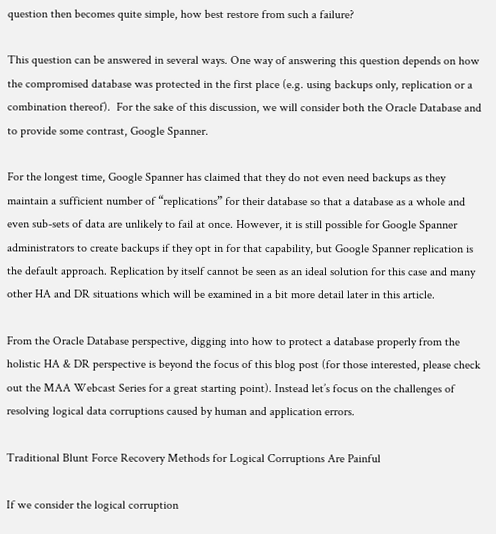question then becomes quite simple, how best restore from such a failure?

This question can be answered in several ways. One way of answering this question depends on how the compromised database was protected in the first place (e.g. using backups only, replication or a combination thereof).  For the sake of this discussion, we will consider both the Oracle Database and to provide some contrast, Google Spanner.

For the longest time, Google Spanner has claimed that they do not even need backups as they maintain a sufficient number of “replications” for their database so that a database as a whole and even sub-sets of data are unlikely to fail at once. However, it is still possible for Google Spanner administrators to create backups if they opt in for that capability, but Google Spanner replication is the default approach. Replication by itself cannot be seen as an ideal solution for this case and many other HA and DR situations which will be examined in a bit more detail later in this article.

From the Oracle Database perspective, digging into how to protect a database properly from the holistic HA & DR perspective is beyond the focus of this blog post (for those interested, please check out the MAA Webcast Series for a great starting point). Instead let’s focus on the challenges of resolving logical data corruptions caused by human and application errors.

Traditional Blunt Force Recovery Methods for Logical Corruptions Are Painful

If we consider the logical corruption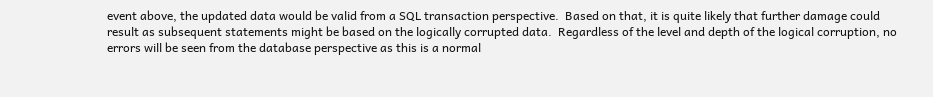event above, the updated data would be valid from a SQL transaction perspective.  Based on that, it is quite likely that further damage could result as subsequent statements might be based on the logically corrupted data.  Regardless of the level and depth of the logical corruption, no errors will be seen from the database perspective as this is a normal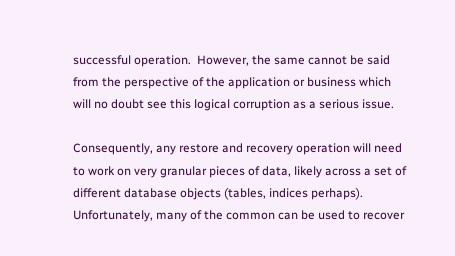successful operation.  However, the same cannot be said from the perspective of the application or business which will no doubt see this logical corruption as a serious issue.

Consequently, any restore and recovery operation will need to work on very granular pieces of data, likely across a set of different database objects (tables, indices perhaps). Unfortunately, many of the common can be used to recover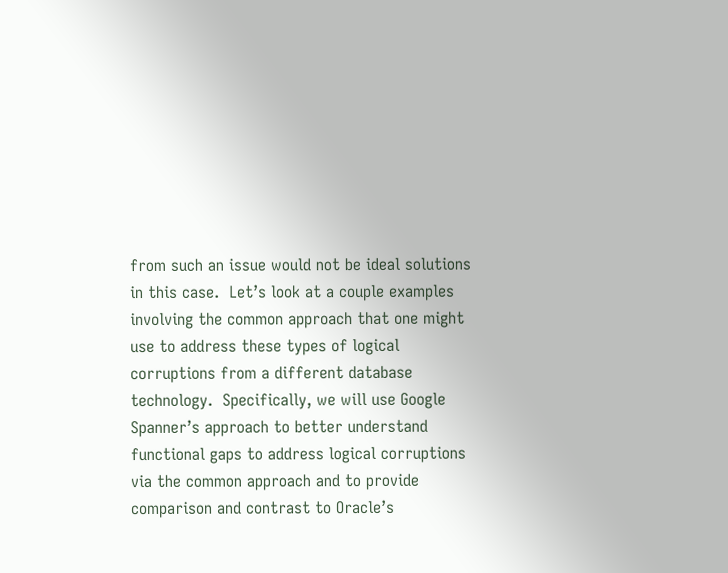from such an issue would not be ideal solutions in this case.  Let’s look at a couple examples involving the common approach that one might use to address these types of logical corruptions from a different database technology.  Specifically, we will use Google Spanner’s approach to better understand functional gaps to address logical corruptions via the common approach and to provide comparison and contrast to Oracle’s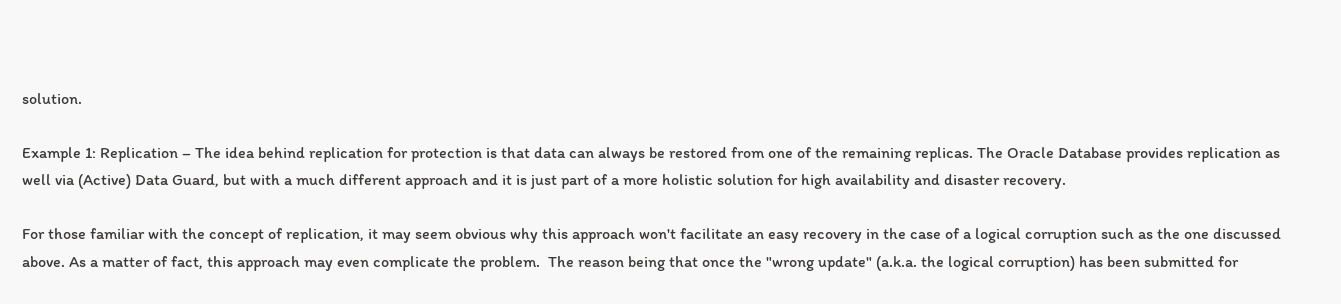solution.

Example 1: Replication – The idea behind replication for protection is that data can always be restored from one of the remaining replicas. The Oracle Database provides replication as well via (Active) Data Guard, but with a much different approach and it is just part of a more holistic solution for high availability and disaster recovery.

For those familiar with the concept of replication, it may seem obvious why this approach won't facilitate an easy recovery in the case of a logical corruption such as the one discussed above. As a matter of fact, this approach may even complicate the problem.  The reason being that once the "wrong update" (a.k.a. the logical corruption) has been submitted for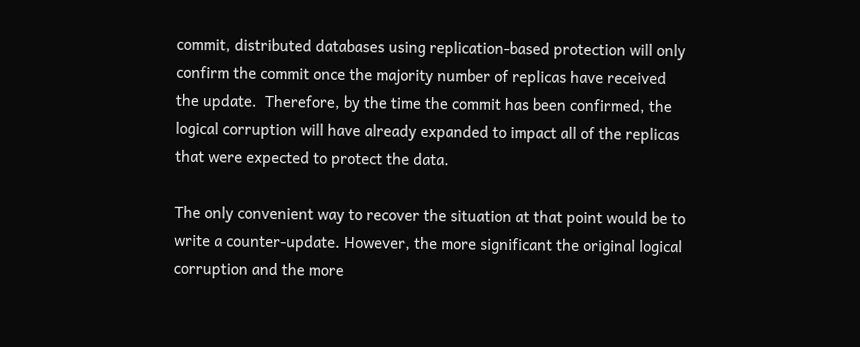commit, distributed databases using replication-based protection will only confirm the commit once the majority number of replicas have received the update.  Therefore, by the time the commit has been confirmed, the logical corruption will have already expanded to impact all of the replicas that were expected to protect the data.

The only convenient way to recover the situation at that point would be to write a counter-update. However, the more significant the original logical corruption and the more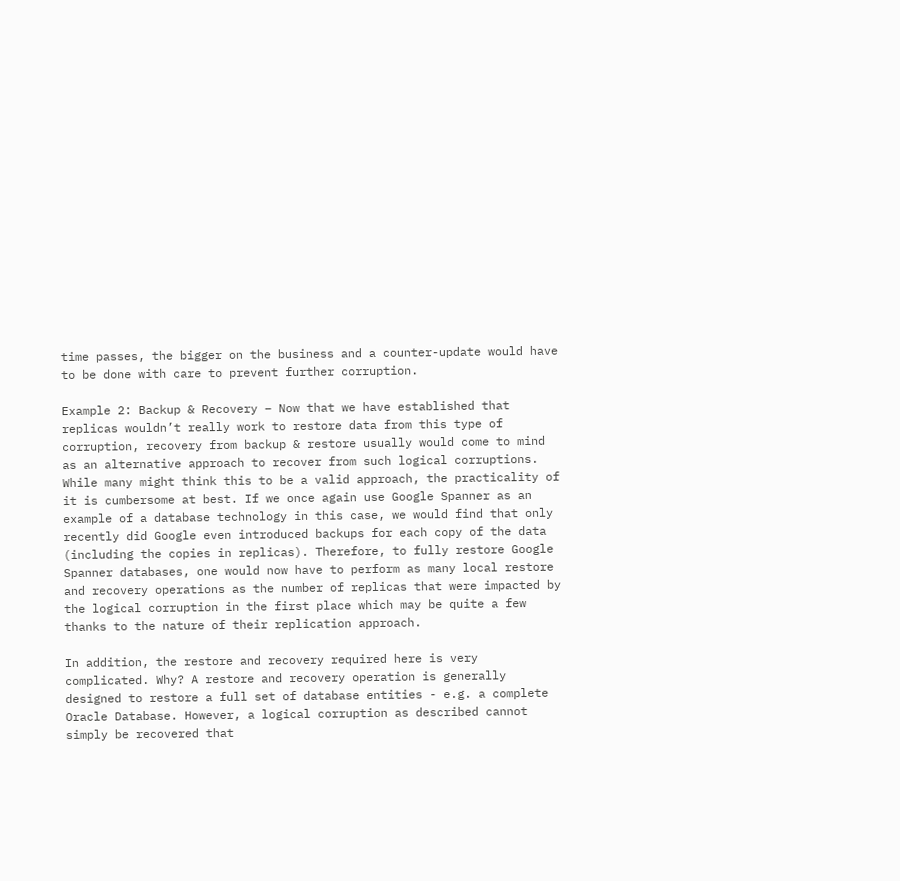time passes, the bigger on the business and a counter-update would have to be done with care to prevent further corruption.

Example 2: Backup & Recovery – Now that we have established that replicas wouldn’t really work to restore data from this type of corruption, recovery from backup & restore usually would come to mind as an alternative approach to recover from such logical corruptions. While many might think this to be a valid approach, the practicality of it is cumbersome at best. If we once again use Google Spanner as an example of a database technology in this case, we would find that only recently did Google even introduced backups for each copy of the data (including the copies in replicas). Therefore, to fully restore Google Spanner databases, one would now have to perform as many local restore and recovery operations as the number of replicas that were impacted by the logical corruption in the first place which may be quite a few thanks to the nature of their replication approach.

In addition, the restore and recovery required here is very complicated. Why? A restore and recovery operation is generally designed to restore a full set of database entities - e.g. a complete Oracle Database. However, a logical corruption as described cannot simply be recovered that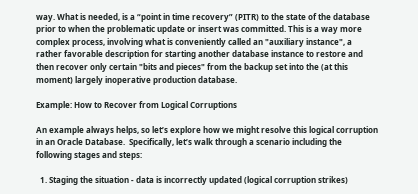way. What is needed, is a “point in time recovery” (PITR) to the state of the database prior to when the problematic update or insert was committed. This is a way more complex process, involving what is conveniently called an "auxiliary instance", a rather favorable description for starting another database instance to restore and then recover only certain "bits and pieces" from the backup set into the (at this moment) largely inoperative production database.

Example: How to Recover from Logical Corruptions

An example always helps, so let’s explore how we might resolve this logical corruption in an Oracle Database.  Specifically, let’s walk through a scenario including the following stages and steps:

  1. Staging the situation - data is incorrectly updated (logical corruption strikes)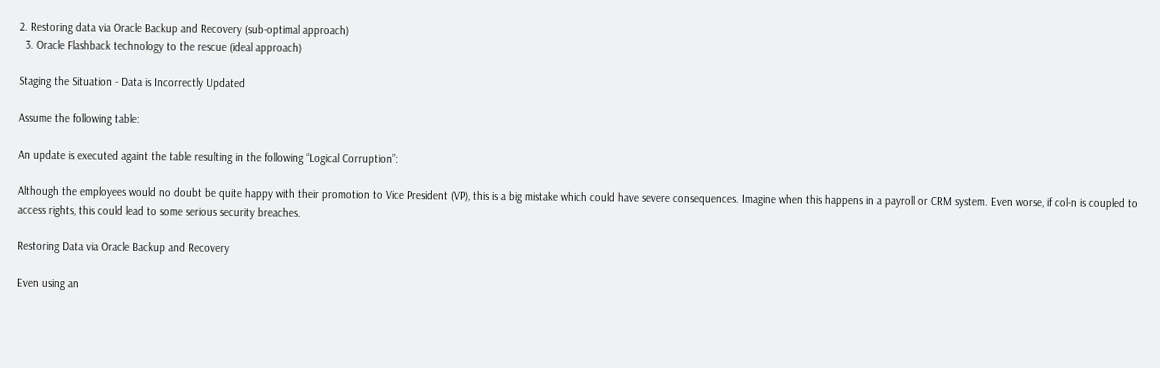2. Restoring data via Oracle Backup and Recovery (sub-optimal approach)
  3. Oracle Flashback technology to the rescue (ideal approach)

Staging the Situation - Data is Incorrectly Updated

Assume the following table:

An update is executed againt the table resulting in the following “Logical Corruption”:

Although the employees would no doubt be quite happy with their promotion to Vice President (VP), this is a big mistake which could have severe consequences. Imagine when this happens in a payroll or CRM system. Even worse, if col-n is coupled to access rights, this could lead to some serious security breaches.

Restoring Data via Oracle Backup and Recovery

Even using an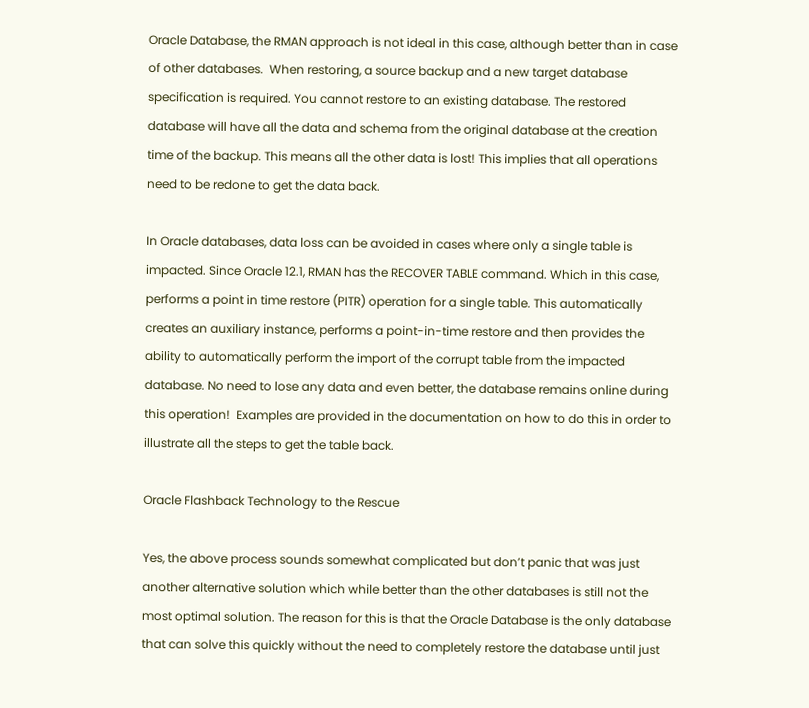Oracle Database, the RMAN approach is not ideal in this case, although better than in case of other databases.  When restoring, a source backup and a new target database specification is required. You cannot restore to an existing database. The restored database will have all the data and schema from the original database at the creation time of the backup. This means all the other data is lost! This implies that all operations need to be redone to get the data back.

In Oracle databases, data loss can be avoided in cases where only a single table is impacted. Since Oracle 12.1, RMAN has the RECOVER TABLE command. Which in this case, performs a point in time restore (PITR) operation for a single table. This automatically creates an auxiliary instance, performs a point-in-time restore and then provides the ability to automatically perform the import of the corrupt table from the impacted database. No need to lose any data and even better, the database remains online during this operation!  Examples are provided in the documentation on how to do this in order to illustrate all the steps to get the table back.

Oracle Flashback Technology to the Rescue

Yes, the above process sounds somewhat complicated but don’t panic that was just another alternative solution which while better than the other databases is still not the most optimal solution. The reason for this is that the Oracle Database is the only database that can solve this quickly without the need to completely restore the database until just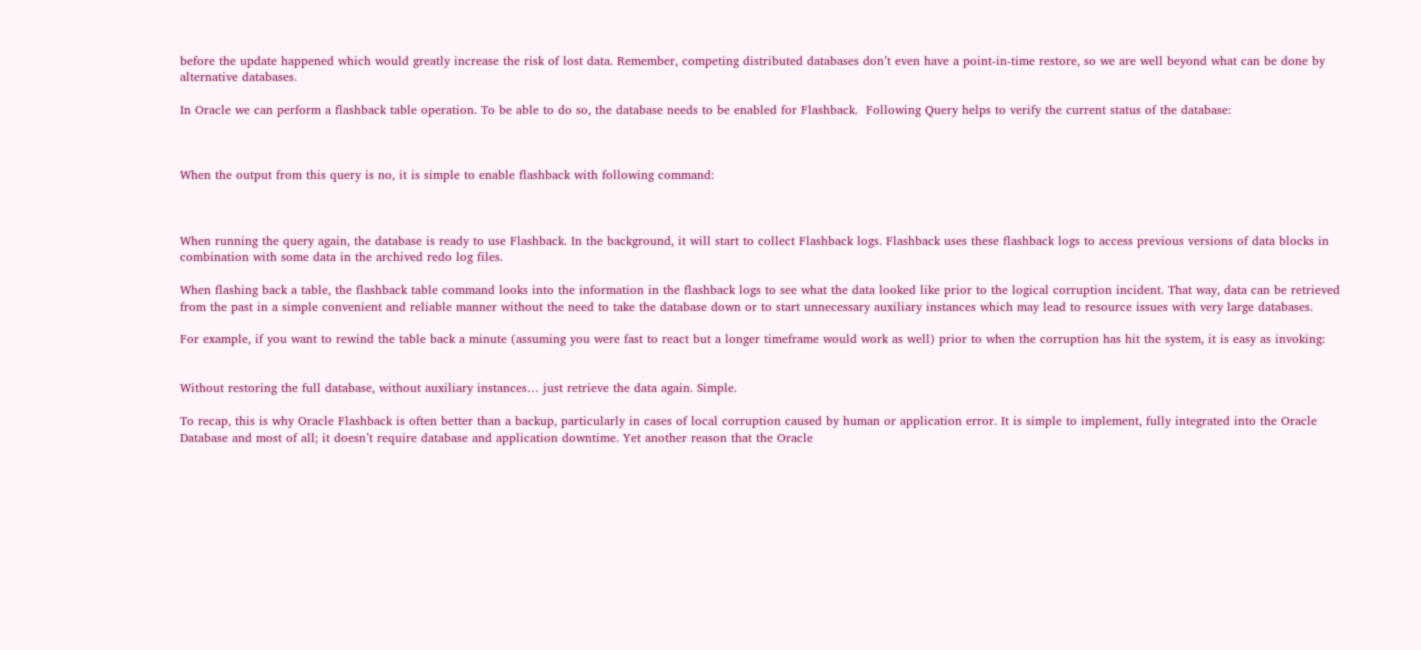before the update happened which would greatly increase the risk of lost data. Remember, competing distributed databases don’t even have a point-in-time restore, so we are well beyond what can be done by alternative databases.

In Oracle we can perform a flashback table operation. To be able to do so, the database needs to be enabled for Flashback.  Following Query helps to verify the current status of the database:



When the output from this query is no, it is simple to enable flashback with following command:



When running the query again, the database is ready to use Flashback. In the background, it will start to collect Flashback logs. Flashback uses these flashback logs to access previous versions of data blocks in combination with some data in the archived redo log files.

When flashing back a table, the flashback table command looks into the information in the flashback logs to see what the data looked like prior to the logical corruption incident. That way, data can be retrieved from the past in a simple convenient and reliable manner without the need to take the database down or to start unnecessary auxiliary instances which may lead to resource issues with very large databases.

For example, if you want to rewind the table back a minute (assuming you were fast to react but a longer timeframe would work as well) prior to when the corruption has hit the system, it is easy as invoking:


Without restoring the full database, without auxiliary instances… just retrieve the data again. Simple.

To recap, this is why Oracle Flashback is often better than a backup, particularly in cases of local corruption caused by human or application error. It is simple to implement, fully integrated into the Oracle Database and most of all; it doesn’t require database and application downtime. Yet another reason that the Oracle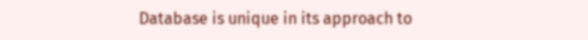Database is unique in its approach to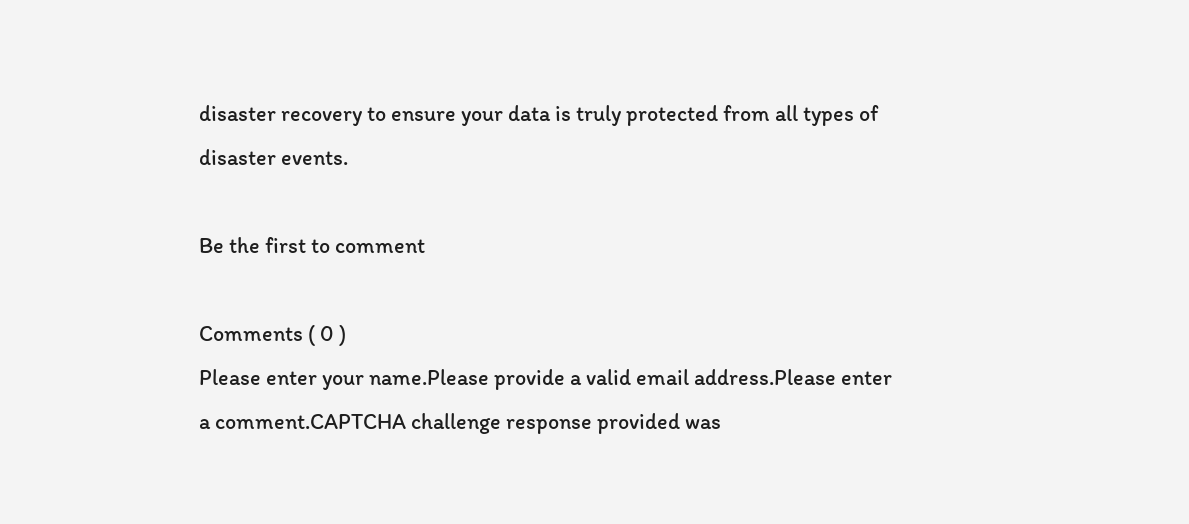disaster recovery to ensure your data is truly protected from all types of disaster events.

Be the first to comment

Comments ( 0 )
Please enter your name.Please provide a valid email address.Please enter a comment.CAPTCHA challenge response provided was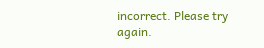incorrect. Please try again.